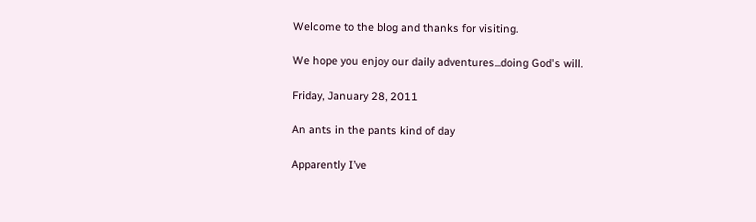Welcome to the blog and thanks for visiting.

We hope you enjoy our daily adventures...doing God's will.

Friday, January 28, 2011

An ants in the pants kind of day

Apparently I’ve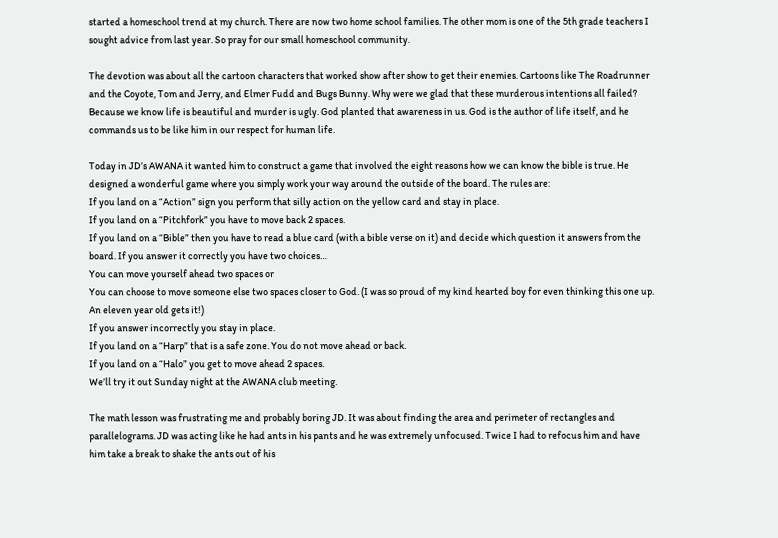started a homeschool trend at my church. There are now two home school families. The other mom is one of the 5th grade teachers I sought advice from last year. So pray for our small homeschool community.

The devotion was about all the cartoon characters that worked show after show to get their enemies. Cartoons like The Roadrunner and the Coyote, Tom and Jerry, and Elmer Fudd and Bugs Bunny. Why were we glad that these murderous intentions all failed? Because we know life is beautiful and murder is ugly. God planted that awareness in us. God is the author of life itself, and he commands us to be like him in our respect for human life.

Today in JD’s AWANA it wanted him to construct a game that involved the eight reasons how we can know the bible is true. He designed a wonderful game where you simply work your way around the outside of the board. The rules are:
If you land on a “Action” sign you perform that silly action on the yellow card and stay in place.
If you land on a “Pitchfork” you have to move back 2 spaces.
If you land on a “Bible” then you have to read a blue card (with a bible verse on it) and decide which question it answers from the board. If you answer it correctly you have two choices…
You can move yourself ahead two spaces or
You can choose to move someone else two spaces closer to God. (I was so proud of my kind hearted boy for even thinking this one up. An eleven year old gets it!)
If you answer incorrectly you stay in place.
If you land on a “Harp” that is a safe zone. You do not move ahead or back.
If you land on a “Halo” you get to move ahead 2 spaces.
We’ll try it out Sunday night at the AWANA club meeting.

The math lesson was frustrating me and probably boring JD. It was about finding the area and perimeter of rectangles and parallelograms. JD was acting like he had ants in his pants and he was extremely unfocused. Twice I had to refocus him and have him take a break to shake the ants out of his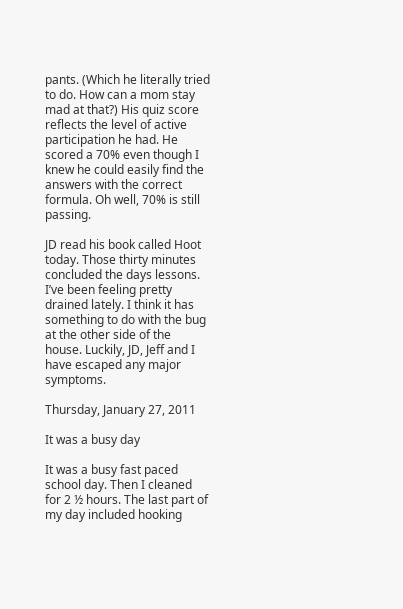pants. (Which he literally tried to do. How can a mom stay mad at that?) His quiz score reflects the level of active participation he had. He scored a 70% even though I knew he could easily find the answers with the correct formula. Oh well, 70% is still passing.

JD read his book called Hoot today. Those thirty minutes concluded the days lessons. I’ve been feeling pretty drained lately. I think it has something to do with the bug at the other side of the house. Luckily, JD, Jeff and I have escaped any major symptoms.

Thursday, January 27, 2011

It was a busy day

It was a busy fast paced school day. Then I cleaned for 2 ½ hours. The last part of my day included hooking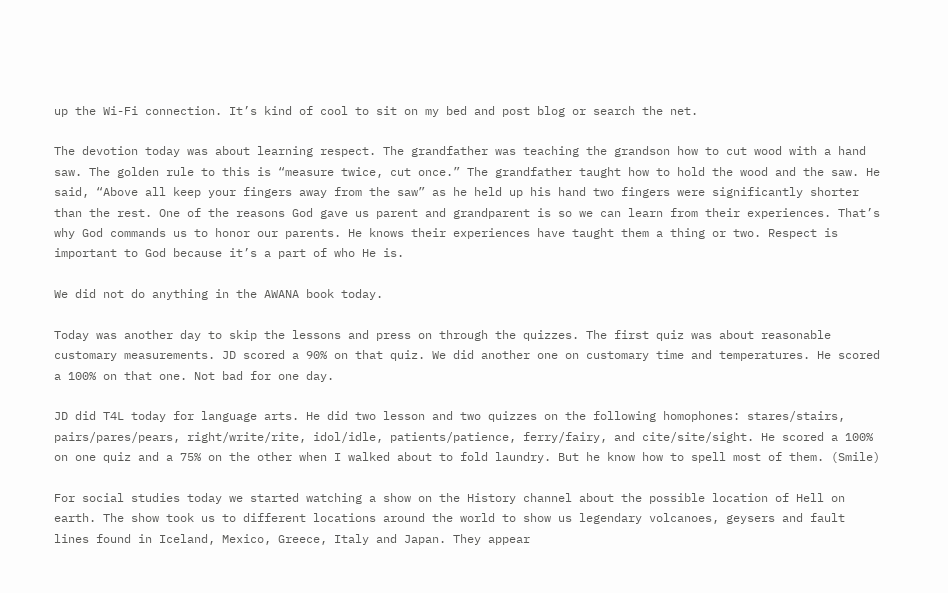up the Wi-Fi connection. It’s kind of cool to sit on my bed and post blog or search the net.

The devotion today was about learning respect. The grandfather was teaching the grandson how to cut wood with a hand saw. The golden rule to this is “measure twice, cut once.” The grandfather taught how to hold the wood and the saw. He said, “Above all keep your fingers away from the saw” as he held up his hand two fingers were significantly shorter than the rest. One of the reasons God gave us parent and grandparent is so we can learn from their experiences. That’s why God commands us to honor our parents. He knows their experiences have taught them a thing or two. Respect is important to God because it’s a part of who He is.

We did not do anything in the AWANA book today.

Today was another day to skip the lessons and press on through the quizzes. The first quiz was about reasonable customary measurements. JD scored a 90% on that quiz. We did another one on customary time and temperatures. He scored a 100% on that one. Not bad for one day.

JD did T4L today for language arts. He did two lesson and two quizzes on the following homophones: stares/stairs, pairs/pares/pears, right/write/rite, idol/idle, patients/patience, ferry/fairy, and cite/site/sight. He scored a 100% on one quiz and a 75% on the other when I walked about to fold laundry. But he know how to spell most of them. (Smile)

For social studies today we started watching a show on the History channel about the possible location of Hell on earth. The show took us to different locations around the world to show us legendary volcanoes, geysers and fault lines found in Iceland, Mexico, Greece, Italy and Japan. They appear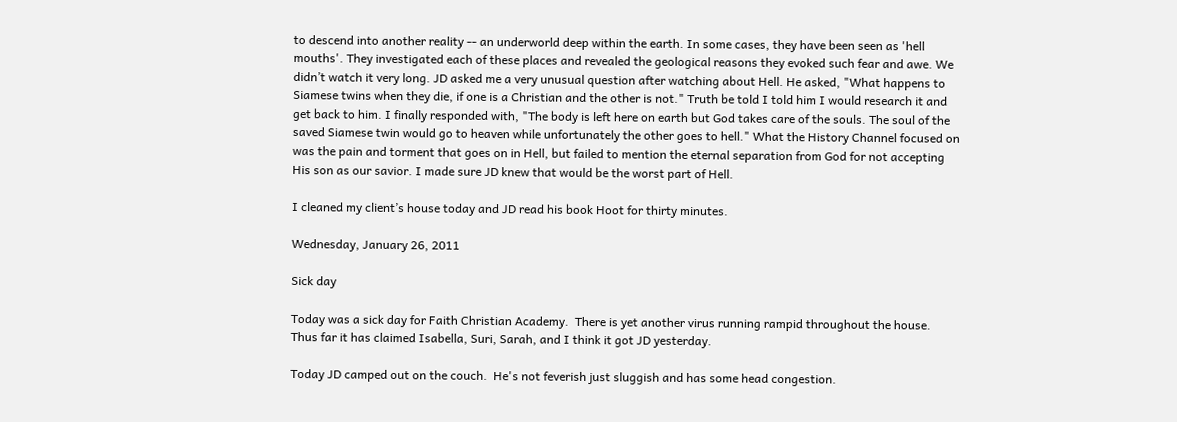to descend into another reality -- an underworld deep within the earth. In some cases, they have been seen as 'hell mouths'. They investigated each of these places and revealed the geological reasons they evoked such fear and awe. We didn’t watch it very long. JD asked me a very unusual question after watching about Hell. He asked, "What happens to Siamese twins when they die, if one is a Christian and the other is not." Truth be told I told him I would research it and get back to him. I finally responded with, "The body is left here on earth but God takes care of the souls. The soul of the saved Siamese twin would go to heaven while unfortunately the other goes to hell." What the History Channel focused on was the pain and torment that goes on in Hell, but failed to mention the eternal separation from God for not accepting His son as our savior. I made sure JD knew that would be the worst part of Hell.

I cleaned my client’s house today and JD read his book Hoot for thirty minutes.

Wednesday, January 26, 2011

Sick day

Today was a sick day for Faith Christian Academy.  There is yet another virus running rampid throughout the house.  Thus far it has claimed Isabella, Suri, Sarah, and I think it got JD yesterday.

Today JD camped out on the couch.  He's not feverish just sluggish and has some head congestion.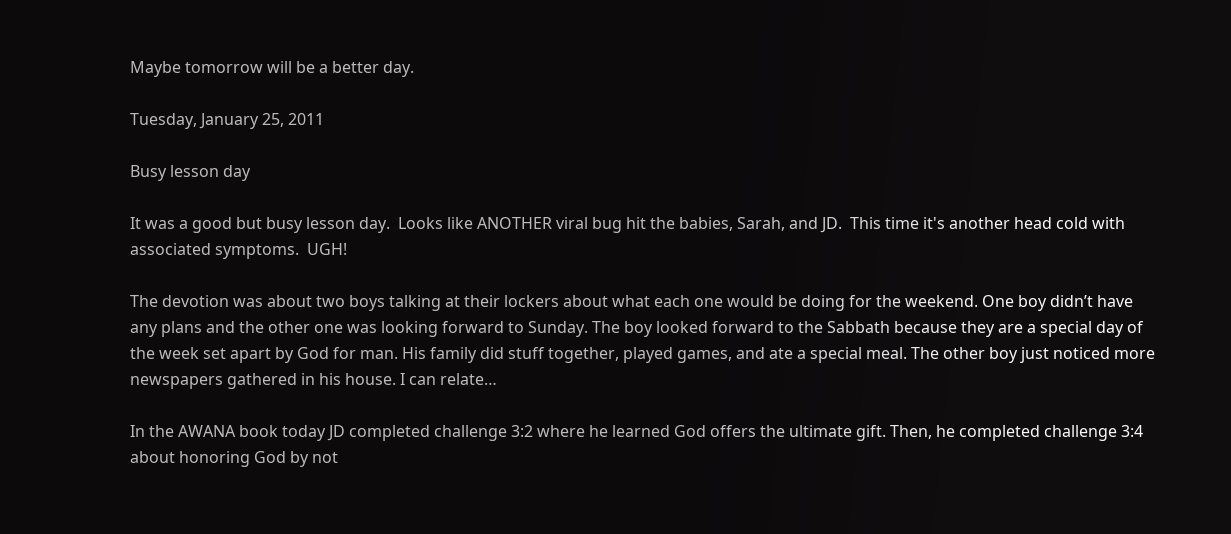Maybe tomorrow will be a better day.

Tuesday, January 25, 2011

Busy lesson day

It was a good but busy lesson day.  Looks like ANOTHER viral bug hit the babies, Sarah, and JD.  This time it's another head cold with associated symptoms.  UGH!

The devotion was about two boys talking at their lockers about what each one would be doing for the weekend. One boy didn’t have any plans and the other one was looking forward to Sunday. The boy looked forward to the Sabbath because they are a special day of the week set apart by God for man. His family did stuff together, played games, and ate a special meal. The other boy just noticed more newspapers gathered in his house. I can relate…

In the AWANA book today JD completed challenge 3:2 where he learned God offers the ultimate gift. Then, he completed challenge 3:4 about honoring God by not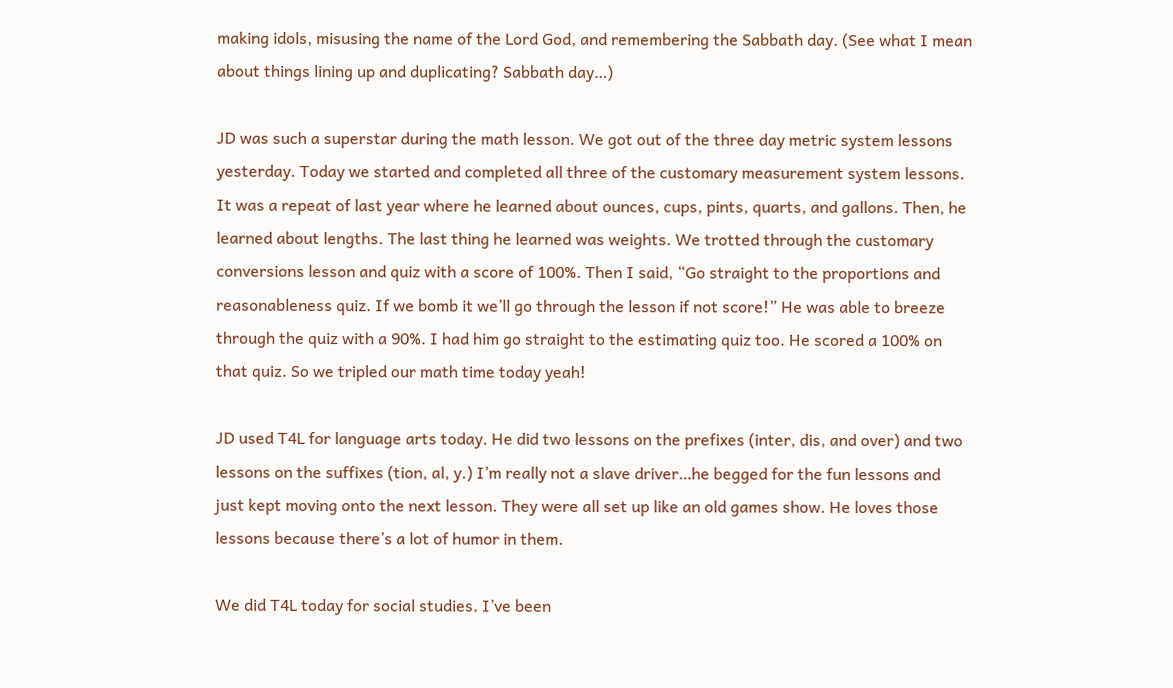making idols, misusing the name of the Lord God, and remembering the Sabbath day. (See what I mean about things lining up and duplicating? Sabbath day…)

JD was such a superstar during the math lesson. We got out of the three day metric system lessons yesterday. Today we started and completed all three of the customary measurement system lessons. It was a repeat of last year where he learned about ounces, cups, pints, quarts, and gallons. Then, he learned about lengths. The last thing he learned was weights. We trotted through the customary conversions lesson and quiz with a score of 100%. Then I said, “Go straight to the proportions and reasonableness quiz. If we bomb it we’ll go through the lesson if not score!” He was able to breeze through the quiz with a 90%. I had him go straight to the estimating quiz too. He scored a 100% on that quiz. So we tripled our math time today yeah!

JD used T4L for language arts today. He did two lessons on the prefixes (inter, dis, and over) and two lessons on the suffixes (tion, al, y.) I’m really not a slave driver…he begged for the fun lessons and just kept moving onto the next lesson. They were all set up like an old games show. He loves those lessons because there’s a lot of humor in them.

We did T4L today for social studies. I’ve been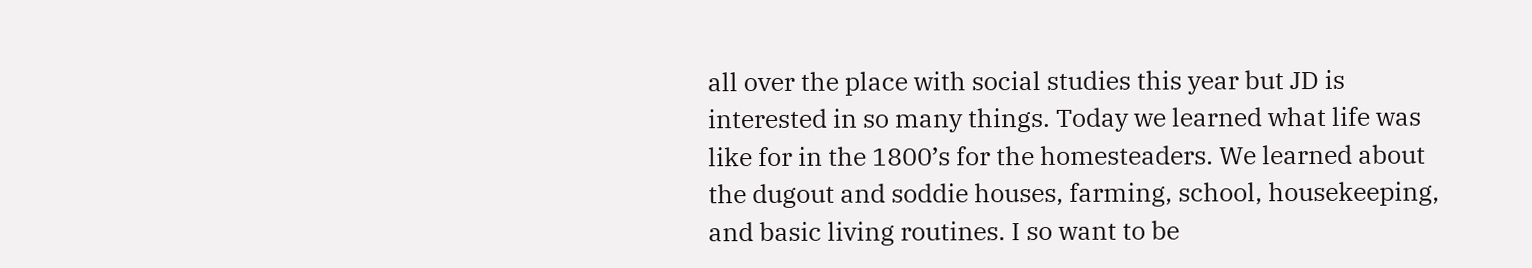all over the place with social studies this year but JD is interested in so many things. Today we learned what life was like for in the 1800’s for the homesteaders. We learned about the dugout and soddie houses, farming, school, housekeeping, and basic living routines. I so want to be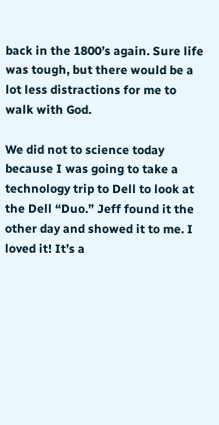back in the 1800’s again. Sure life was tough, but there would be a lot less distractions for me to walk with God.

We did not to science today because I was going to take a technology trip to Dell to look at the Dell “Duo.” Jeff found it the other day and showed it to me. I loved it! It’s a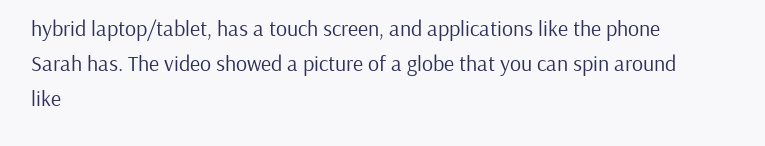hybrid laptop/tablet, has a touch screen, and applications like the phone Sarah has. The video showed a picture of a globe that you can spin around like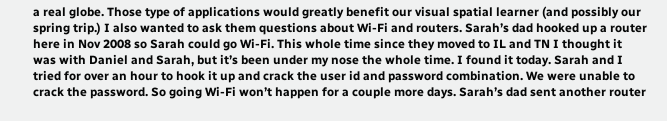a real globe. Those type of applications would greatly benefit our visual spatial learner (and possibly our spring trip.) I also wanted to ask them questions about Wi-Fi and routers. Sarah’s dad hooked up a router here in Nov 2008 so Sarah could go Wi-Fi. This whole time since they moved to IL and TN I thought it was with Daniel and Sarah, but it’s been under my nose the whole time. I found it today. Sarah and I tried for over an hour to hook it up and crack the user id and password combination. We were unable to crack the password. So going Wi-Fi won’t happen for a couple more days. Sarah’s dad sent another router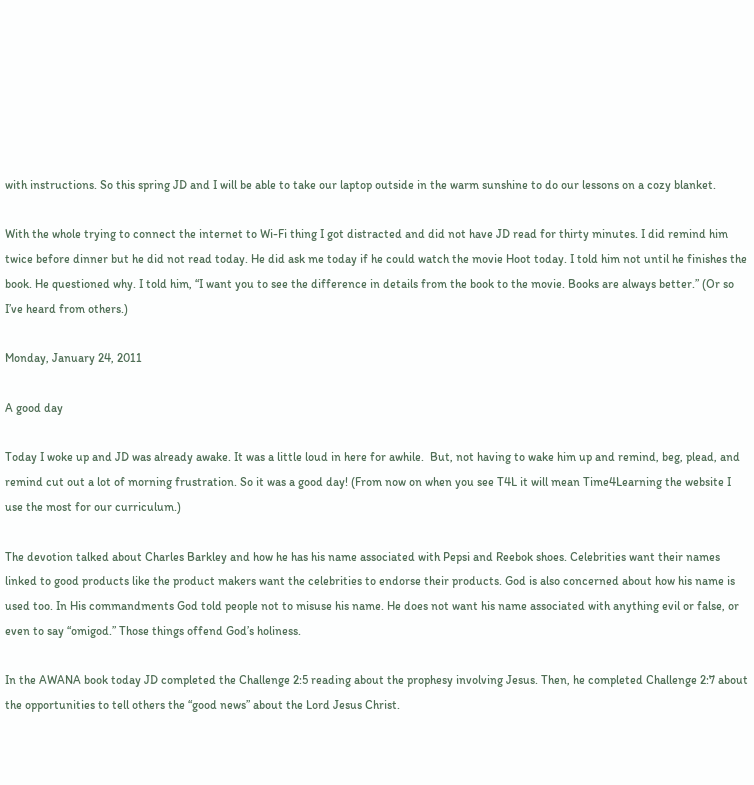with instructions. So this spring JD and I will be able to take our laptop outside in the warm sunshine to do our lessons on a cozy blanket.

With the whole trying to connect the internet to Wi-Fi thing I got distracted and did not have JD read for thirty minutes. I did remind him twice before dinner but he did not read today. He did ask me today if he could watch the movie Hoot today. I told him not until he finishes the book. He questioned why. I told him, “I want you to see the difference in details from the book to the movie. Books are always better.” (Or so I’ve heard from others.)

Monday, January 24, 2011

A good day

Today I woke up and JD was already awake. It was a little loud in here for awhile.  But, not having to wake him up and remind, beg, plead, and remind cut out a lot of morning frustration. So it was a good day! (From now on when you see T4L it will mean Time4Learning the website I use the most for our curriculum.)

The devotion talked about Charles Barkley and how he has his name associated with Pepsi and Reebok shoes. Celebrities want their names linked to good products like the product makers want the celebrities to endorse their products. God is also concerned about how his name is used too. In His commandments God told people not to misuse his name. He does not want his name associated with anything evil or false, or even to say “omigod.” Those things offend God’s holiness.

In the AWANA book today JD completed the Challenge 2:5 reading about the prophesy involving Jesus. Then, he completed Challenge 2:7 about the opportunities to tell others the “good news” about the Lord Jesus Christ.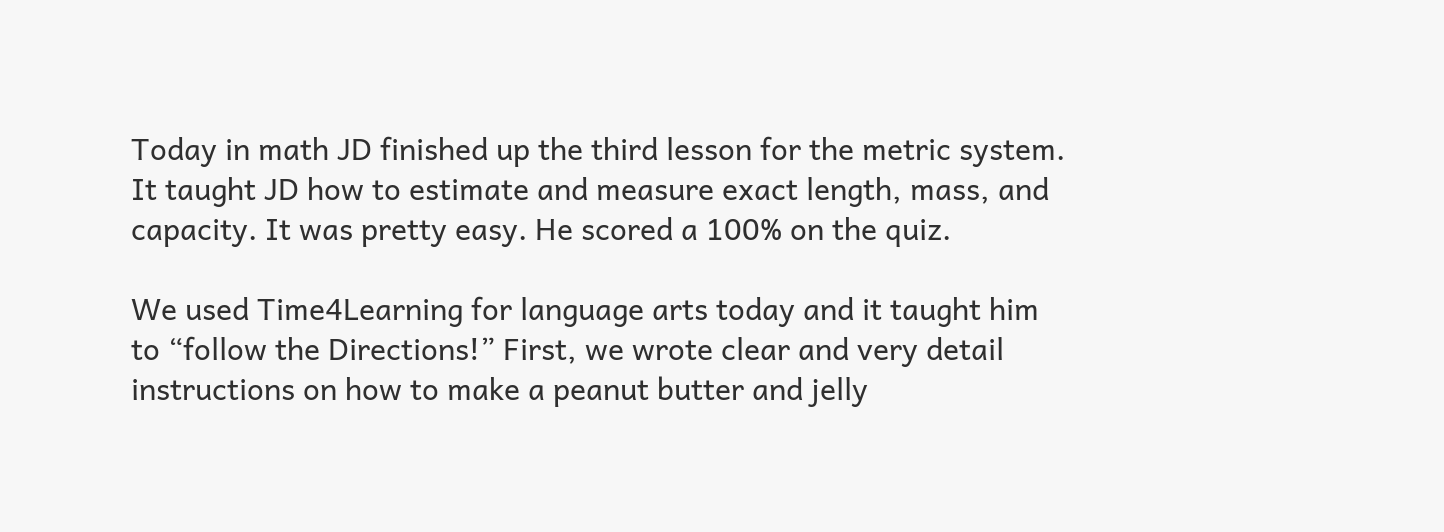Today in math JD finished up the third lesson for the metric system. It taught JD how to estimate and measure exact length, mass, and capacity. It was pretty easy. He scored a 100% on the quiz.

We used Time4Learning for language arts today and it taught him to “follow the Directions!” First, we wrote clear and very detail instructions on how to make a peanut butter and jelly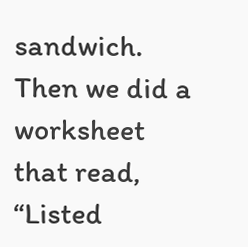sandwich. Then we did a worksheet that read, “Listed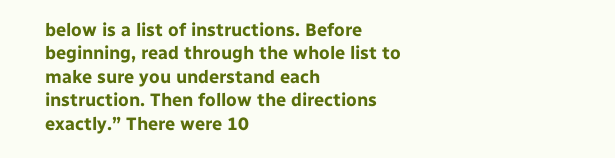below is a list of instructions. Before beginning, read through the whole list to make sure you understand each instruction. Then follow the directions exactly.” There were 10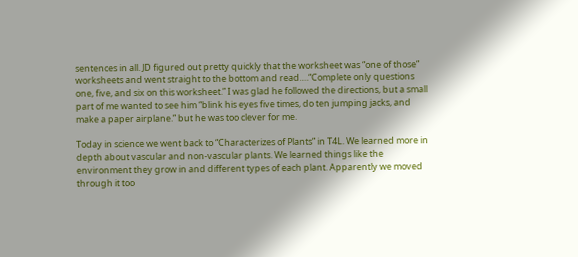sentences in all. JD figured out pretty quickly that the worksheet was “one of those” worksheets and went straight to the bottom and read….“Complete only questions one, five, and six on this worksheet.” I was glad he followed the directions, but a small part of me wanted to see him “blink his eyes five times, do ten jumping jacks, and make a paper airplane.” but he was too clever for me.

Today in science we went back to “Characterizes of Plants” in T4L. We learned more in depth about vascular and non-vascular plants. We learned things like the environment they grow in and different types of each plant. Apparently we moved through it too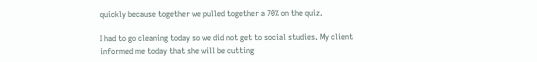quickly because together we pulled together a 70% on the quiz.

I had to go cleaning today so we did not get to social studies. My client informed me today that she will be cutting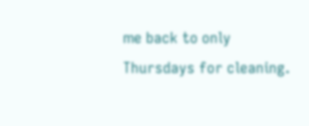me back to only Thursdays for cleaning.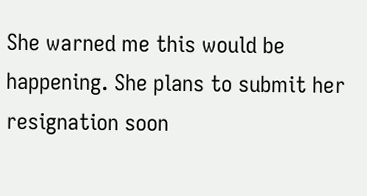She warned me this would be happening. She plans to submit her resignation soon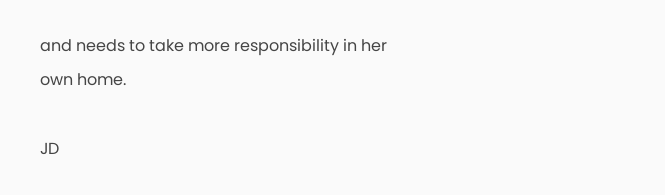and needs to take more responsibility in her own home.

JD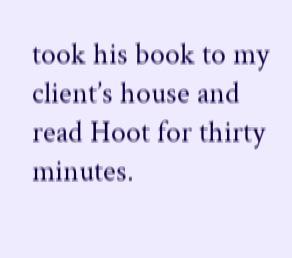took his book to my client’s house and read Hoot for thirty minutes.